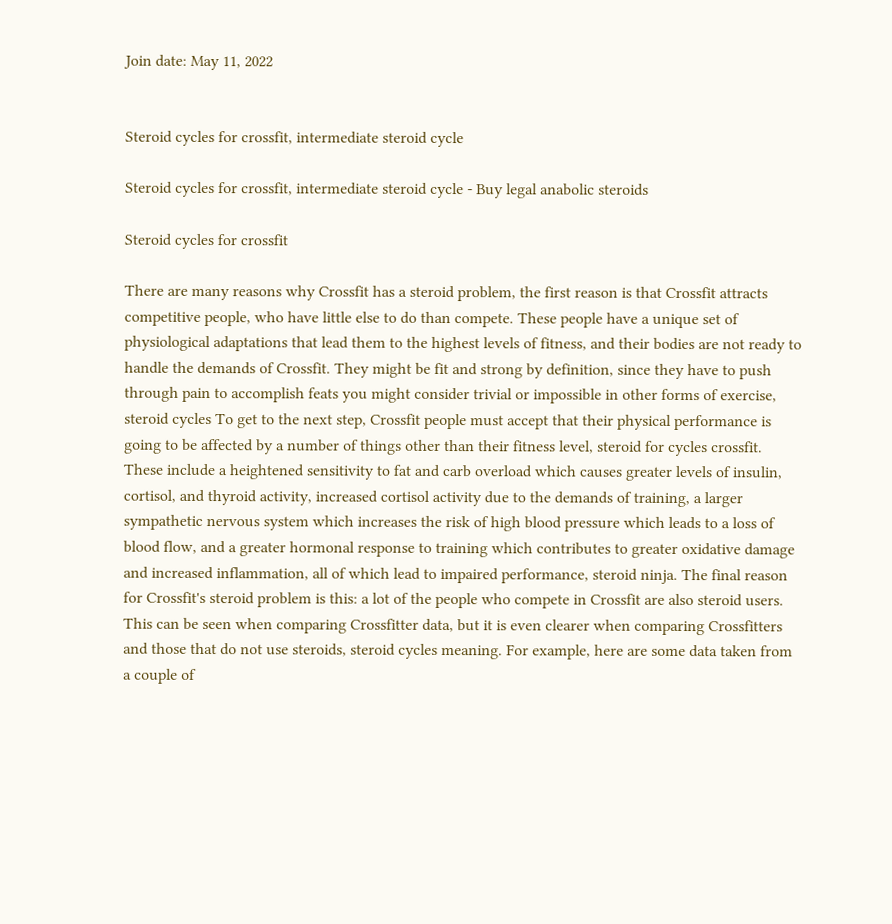Join date: May 11, 2022


Steroid cycles for crossfit, intermediate steroid cycle

Steroid cycles for crossfit, intermediate steroid cycle - Buy legal anabolic steroids

Steroid cycles for crossfit

There are many reasons why Crossfit has a steroid problem, the first reason is that Crossfit attracts competitive people, who have little else to do than compete. These people have a unique set of physiological adaptations that lead them to the highest levels of fitness, and their bodies are not ready to handle the demands of Crossfit. They might be fit and strong by definition, since they have to push through pain to accomplish feats you might consider trivial or impossible in other forms of exercise, steroid cycles To get to the next step, Crossfit people must accept that their physical performance is going to be affected by a number of things other than their fitness level, steroid for cycles crossfit. These include a heightened sensitivity to fat and carb overload which causes greater levels of insulin, cortisol, and thyroid activity, increased cortisol activity due to the demands of training, a larger sympathetic nervous system which increases the risk of high blood pressure which leads to a loss of blood flow, and a greater hormonal response to training which contributes to greater oxidative damage and increased inflammation, all of which lead to impaired performance, steroid ninja. The final reason for Crossfit's steroid problem is this: a lot of the people who compete in Crossfit are also steroid users. This can be seen when comparing Crossfitter data, but it is even clearer when comparing Crossfitters and those that do not use steroids, steroid cycles meaning. For example, here are some data taken from a couple of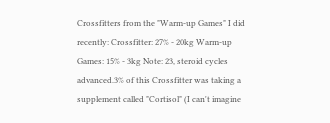Crossfitters from the "Warm-up Games" I did recently: Crossfitter: 27% - 20kg Warm-up Games: 15% - 3kg Note: 23, steroid cycles advanced.3% of this Crossfitter was taking a supplement called "Cortisol" (I can't imagine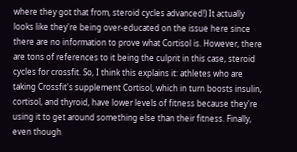where they got that from, steroid cycles advanced!) It actually looks like they're being over-educated on the issue here since there are no information to prove what Cortisol is. However, there are tons of references to it being the culprit in this case, steroid cycles for crossfit. So, I think this explains it: athletes who are taking Crossfit's supplement Cortisol, which in turn boosts insulin, cortisol, and thyroid, have lower levels of fitness because they're using it to get around something else than their fitness. Finally, even though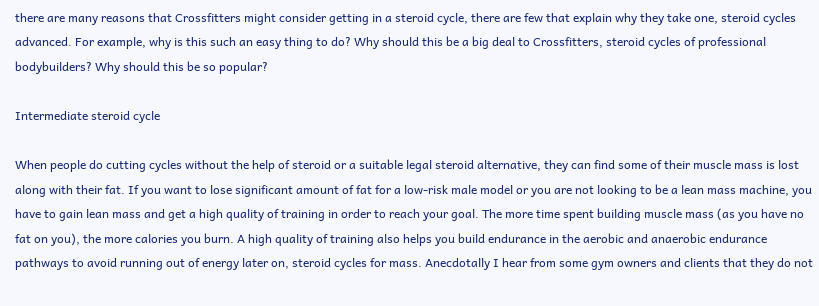there are many reasons that Crossfitters might consider getting in a steroid cycle, there are few that explain why they take one, steroid cycles advanced. For example, why is this such an easy thing to do? Why should this be a big deal to Crossfitters, steroid cycles of professional bodybuilders? Why should this be so popular?

Intermediate steroid cycle

When people do cutting cycles without the help of steroid or a suitable legal steroid alternative, they can find some of their muscle mass is lost along with their fat. If you want to lose significant amount of fat for a low-risk male model or you are not looking to be a lean mass machine, you have to gain lean mass and get a high quality of training in order to reach your goal. The more time spent building muscle mass (as you have no fat on you), the more calories you burn. A high quality of training also helps you build endurance in the aerobic and anaerobic endurance pathways to avoid running out of energy later on, steroid cycles for mass. Anecdotally I hear from some gym owners and clients that they do not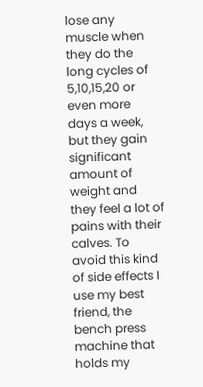lose any muscle when they do the long cycles of 5,10,15,20 or even more days a week, but they gain significant amount of weight and they feel a lot of pains with their calves. To avoid this kind of side effects I use my best friend, the bench press machine that holds my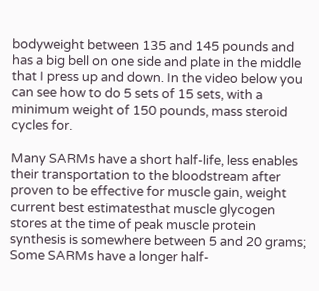bodyweight between 135 and 145 pounds and has a big bell on one side and plate in the middle that I press up and down. In the video below you can see how to do 5 sets of 15 sets, with a minimum weight of 150 pounds, mass steroid cycles for.

Many SARMs have a short half-life, less enables their transportation to the bloodstream after proven to be effective for muscle gain, weight current best estimatesthat muscle glycogen stores at the time of peak muscle protein synthesis is somewhere between 5 and 20 grams; Some SARMs have a longer half-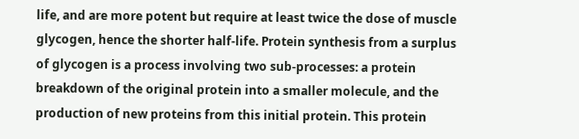life, and are more potent but require at least twice the dose of muscle glycogen, hence the shorter half-life. Protein synthesis from a surplus of glycogen is a process involving two sub-processes: a protein breakdown of the original protein into a smaller molecule, and the production of new proteins from this initial protein. This protein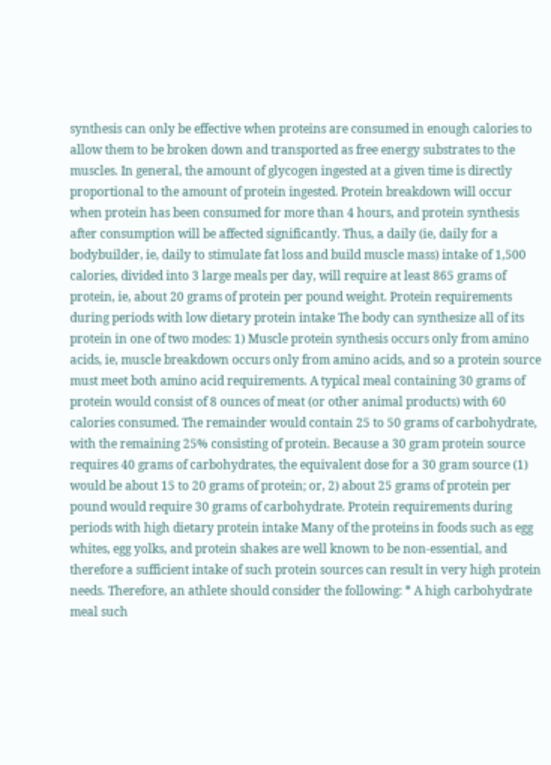synthesis can only be effective when proteins are consumed in enough calories to allow them to be broken down and transported as free energy substrates to the muscles. In general, the amount of glycogen ingested at a given time is directly proportional to the amount of protein ingested. Protein breakdown will occur when protein has been consumed for more than 4 hours, and protein synthesis after consumption will be affected significantly. Thus, a daily (ie, daily for a bodybuilder, ie, daily to stimulate fat loss and build muscle mass) intake of 1,500 calories, divided into 3 large meals per day, will require at least 865 grams of protein, ie, about 20 grams of protein per pound weight. Protein requirements during periods with low dietary protein intake The body can synthesize all of its protein in one of two modes: 1) Muscle protein synthesis occurs only from amino acids, ie, muscle breakdown occurs only from amino acids, and so a protein source must meet both amino acid requirements. A typical meal containing 30 grams of protein would consist of 8 ounces of meat (or other animal products) with 60 calories consumed. The remainder would contain 25 to 50 grams of carbohydrate, with the remaining 25% consisting of protein. Because a 30 gram protein source requires 40 grams of carbohydrates, the equivalent dose for a 30 gram source (1) would be about 15 to 20 grams of protein; or, 2) about 25 grams of protein per pound would require 30 grams of carbohydrate. Protein requirements during periods with high dietary protein intake Many of the proteins in foods such as egg whites, egg yolks, and protein shakes are well known to be non-essential, and therefore a sufficient intake of such protein sources can result in very high protein needs. Therefore, an athlete should consider the following: * A high carbohydrate meal such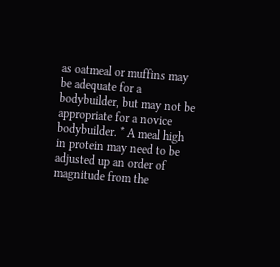as oatmeal or muffins may be adequate for a bodybuilder, but may not be appropriate for a novice bodybuilder. * A meal high in protein may need to be adjusted up an order of magnitude from the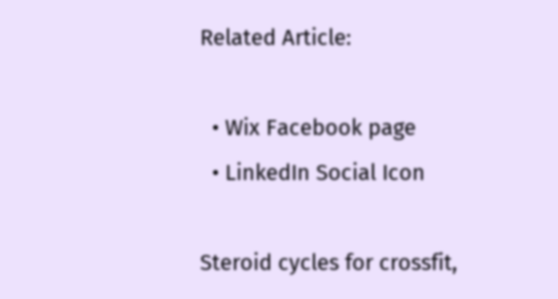Related Article:

  • Wix Facebook page
  • LinkedIn Social Icon

Steroid cycles for crossfit,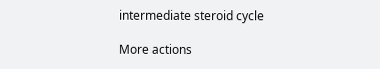intermediate steroid cycle

More actions